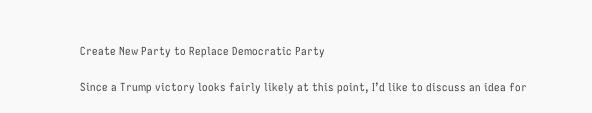Create New Party to Replace Democratic Party

Since a Trump victory looks fairly likely at this point, I’d like to discuss an idea for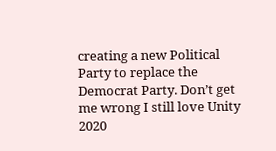creating a new Political Party to replace the Democrat Party. Don’t get me wrong I still love Unity 2020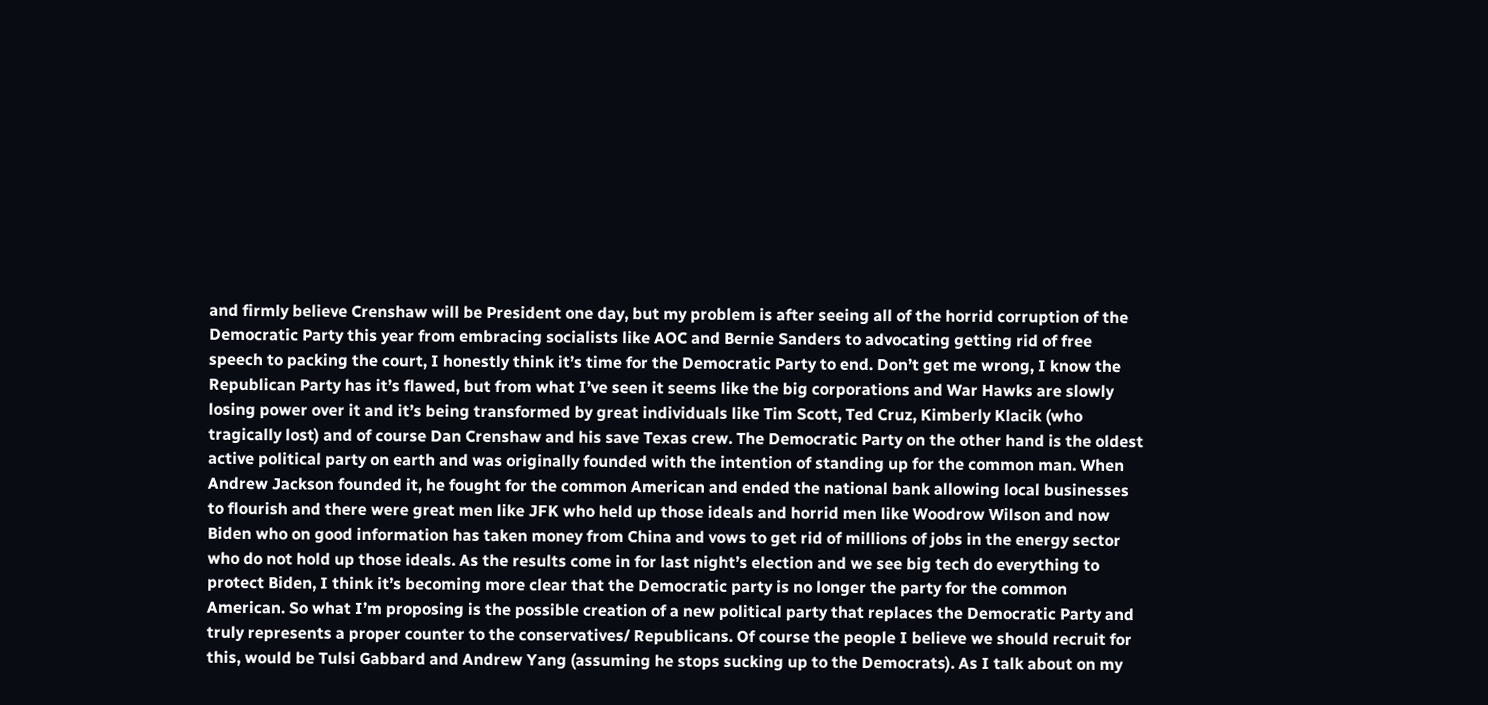and firmly believe Crenshaw will be President one day, but my problem is after seeing all of the horrid corruption of the Democratic Party this year from embracing socialists like AOC and Bernie Sanders to advocating getting rid of free speech to packing the court, I honestly think it’s time for the Democratic Party to end. Don’t get me wrong, I know the Republican Party has it’s flawed, but from what I’ve seen it seems like the big corporations and War Hawks are slowly losing power over it and it’s being transformed by great individuals like Tim Scott, Ted Cruz, Kimberly Klacik (who tragically lost) and of course Dan Crenshaw and his save Texas crew. The Democratic Party on the other hand is the oldest active political party on earth and was originally founded with the intention of standing up for the common man. When Andrew Jackson founded it, he fought for the common American and ended the national bank allowing local businesses to flourish and there were great men like JFK who held up those ideals and horrid men like Woodrow Wilson and now Biden who on good information has taken money from China and vows to get rid of millions of jobs in the energy sector who do not hold up those ideals. As the results come in for last night’s election and we see big tech do everything to protect Biden, I think it’s becoming more clear that the Democratic party is no longer the party for the common American. So what I’m proposing is the possible creation of a new political party that replaces the Democratic Party and truly represents a proper counter to the conservatives/ Republicans. Of course the people I believe we should recruit for this, would be Tulsi Gabbard and Andrew Yang (assuming he stops sucking up to the Democrats). As I talk about on my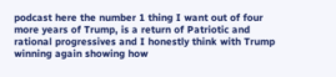podcast here the number 1 thing I want out of four more years of Trump, is a return of Patriotic and rational progressives and I honestly think with Trump winning again showing how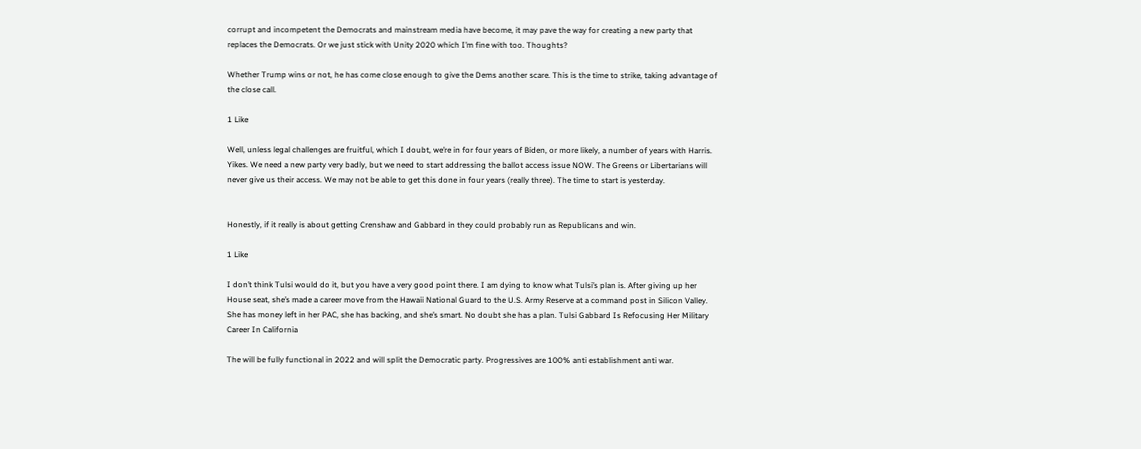corrupt and incompetent the Democrats and mainstream media have become, it may pave the way for creating a new party that replaces the Democrats. Or we just stick with Unity 2020 which I’m fine with too. Thoughts?

Whether Trump wins or not, he has come close enough to give the Dems another scare. This is the time to strike, taking advantage of the close call.

1 Like

Well, unless legal challenges are fruitful, which I doubt, we’re in for four years of Biden, or more likely, a number of years with Harris. Yikes. We need a new party very badly, but we need to start addressing the ballot access issue NOW. The Greens or Libertarians will never give us their access. We may not be able to get this done in four years (really three). The time to start is yesterday.


Honestly, if it really is about getting Crenshaw and Gabbard in they could probably run as Republicans and win.

1 Like

I don’t think Tulsi would do it, but you have a very good point there. I am dying to know what Tulsi’s plan is. After giving up her House seat, she’s made a career move from the Hawaii National Guard to the U.S. Army Reserve at a command post in Silicon Valley. She has money left in her PAC, she has backing, and she’s smart. No doubt she has a plan. Tulsi Gabbard Is Refocusing Her Military Career In California

The will be fully functional in 2022 and will split the Democratic party. Progressives are 100% anti establishment anti war.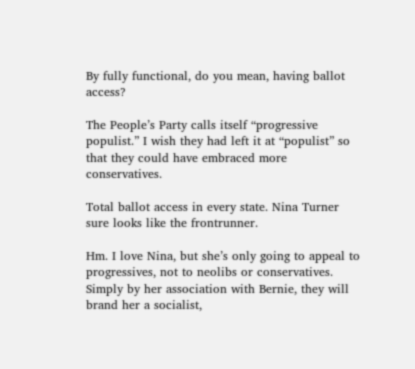By fully functional, do you mean, having ballot access?

The People’s Party calls itself “progressive populist.” I wish they had left it at “populist” so that they could have embraced more conservatives.

Total ballot access in every state. Nina Turner sure looks like the frontrunner.

Hm. I love Nina, but she’s only going to appeal to progressives, not to neolibs or conservatives. Simply by her association with Bernie, they will brand her a socialist,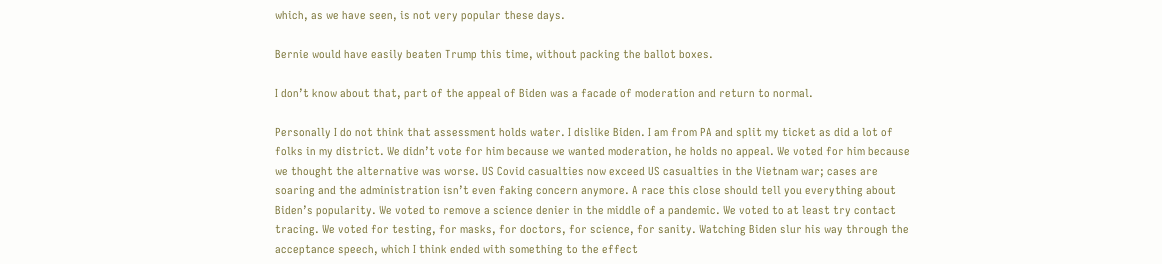which, as we have seen, is not very popular these days.

Bernie would have easily beaten Trump this time, without packing the ballot boxes.

I don’t know about that, part of the appeal of Biden was a facade of moderation and return to normal.

Personally I do not think that assessment holds water. I dislike Biden. I am from PA and split my ticket as did a lot of folks in my district. We didn’t vote for him because we wanted moderation, he holds no appeal. We voted for him because we thought the alternative was worse. US Covid casualties now exceed US casualties in the Vietnam war; cases are soaring and the administration isn’t even faking concern anymore. A race this close should tell you everything about Biden’s popularity. We voted to remove a science denier in the middle of a pandemic. We voted to at least try contact tracing. We voted for testing, for masks, for doctors, for science, for sanity. Watching Biden slur his way through the acceptance speech, which I think ended with something to the effect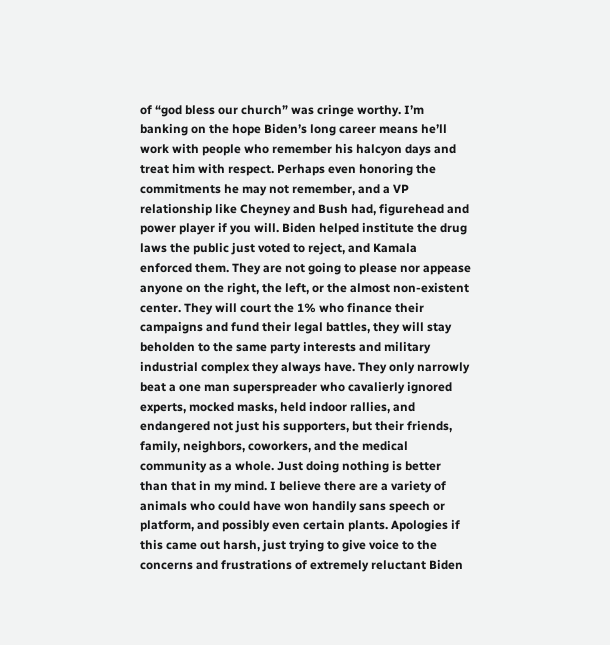of “god bless our church” was cringe worthy. I’m banking on the hope Biden’s long career means he’ll work with people who remember his halcyon days and treat him with respect. Perhaps even honoring the commitments he may not remember, and a VP relationship like Cheyney and Bush had, figurehead and power player if you will. Biden helped institute the drug laws the public just voted to reject, and Kamala enforced them. They are not going to please nor appease anyone on the right, the left, or the almost non-existent center. They will court the 1% who finance their campaigns and fund their legal battles, they will stay beholden to the same party interests and military industrial complex they always have. They only narrowly beat a one man superspreader who cavalierly ignored experts, mocked masks, held indoor rallies, and endangered not just his supporters, but their friends, family, neighbors, coworkers, and the medical community as a whole. Just doing nothing is better than that in my mind. I believe there are a variety of animals who could have won handily sans speech or platform, and possibly even certain plants. Apologies if this came out harsh, just trying to give voice to the concerns and frustrations of extremely reluctant Biden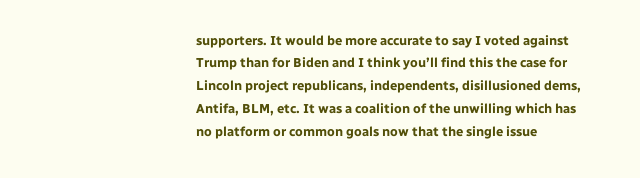supporters. It would be more accurate to say I voted against Trump than for Biden and I think you’ll find this the case for Lincoln project republicans, independents, disillusioned dems, Antifa, BLM, etc. It was a coalition of the unwilling which has no platform or common goals now that the single issue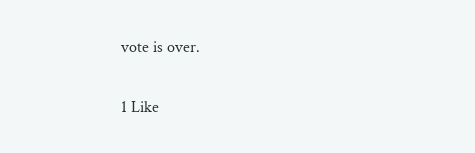vote is over.

1 Like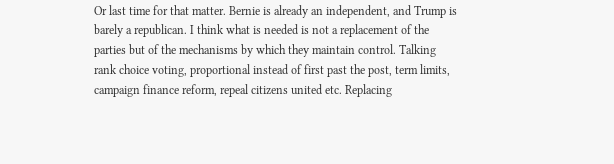Or last time for that matter. Bernie is already an independent, and Trump is barely a republican. I think what is needed is not a replacement of the parties but of the mechanisms by which they maintain control. Talking rank choice voting, proportional instead of first past the post, term limits, campaign finance reform, repeal citizens united etc. Replacing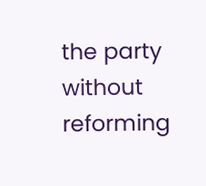the party without reforming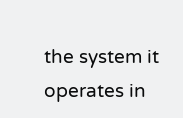the system it operates in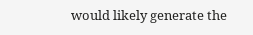would likely generate the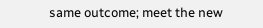same outcome; meet the new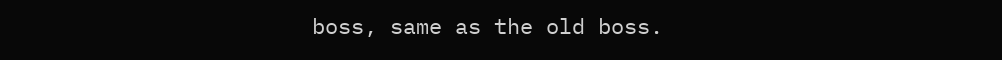boss, same as the old boss.